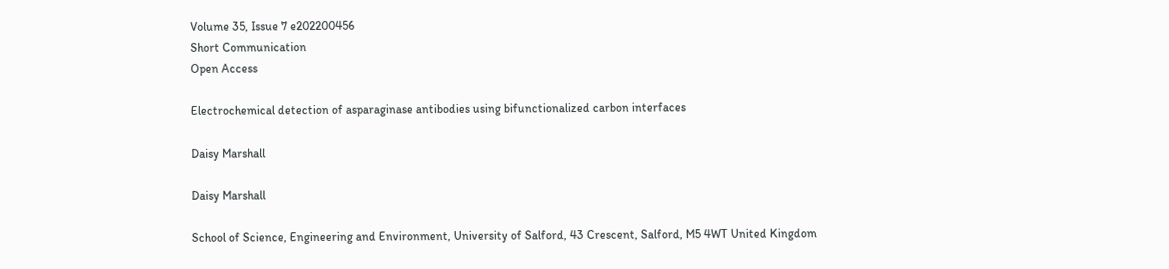Volume 35, Issue 7 e202200456
Short Communication
Open Access

Electrochemical detection of asparaginase antibodies using bifunctionalized carbon interfaces

Daisy Marshall

Daisy Marshall

School of Science, Engineering and Environment, University of Salford, 43 Crescent, Salford, M5 4WT United Kingdom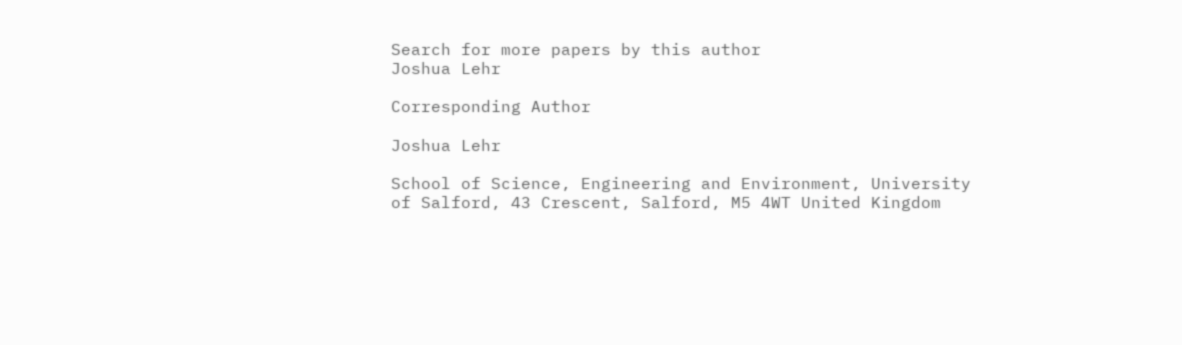Search for more papers by this author
Joshua Lehr

Corresponding Author

Joshua Lehr

School of Science, Engineering and Environment, University of Salford, 43 Crescent, Salford, M5 4WT United Kingdom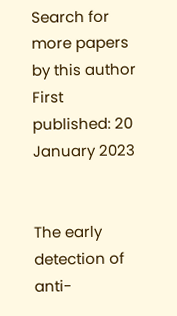Search for more papers by this author
First published: 20 January 2023


The early detection of anti-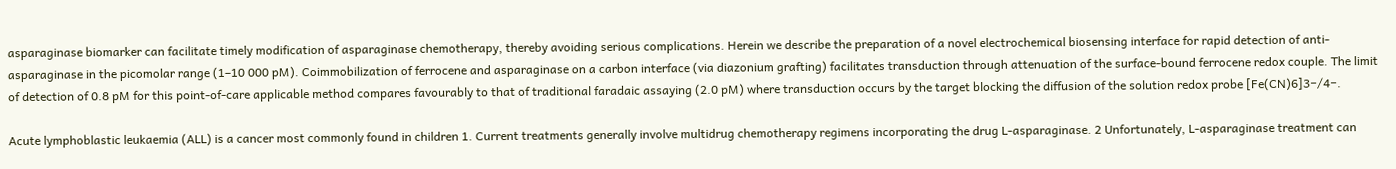asparaginase biomarker can facilitate timely modification of asparaginase chemotherapy, thereby avoiding serious complications. Herein we describe the preparation of a novel electrochemical biosensing interface for rapid detection of anti-asparaginase in the picomolar range (1–10 000 pM). Coimmobilization of ferrocene and asparaginase on a carbon interface (via diazonium grafting) facilitates transduction through attenuation of the surface-bound ferrocene redox couple. The limit of detection of 0.8 pM for this point-of-care applicable method compares favourably to that of traditional faradaic assaying (2.0 pM) where transduction occurs by the target blocking the diffusion of the solution redox probe [Fe(CN)6]3−/4−.

Acute lymphoblastic leukaemia (ALL) is a cancer most commonly found in children 1. Current treatments generally involve multidrug chemotherapy regimens incorporating the drug L-asparaginase. 2 Unfortunately, L-asparaginase treatment can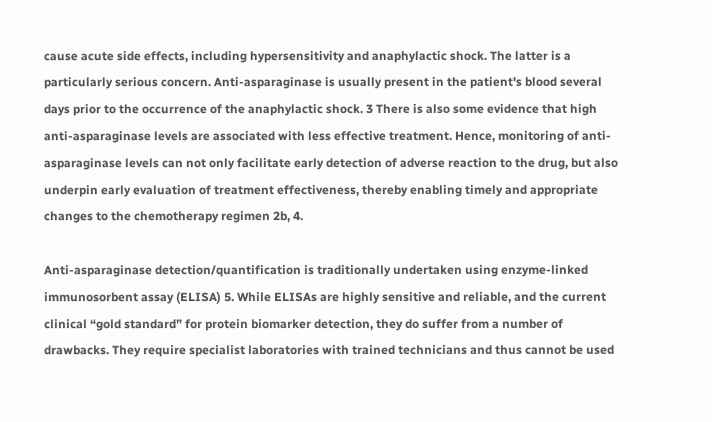cause acute side effects, including hypersensitivity and anaphylactic shock. The latter is a particularly serious concern. Anti-asparaginase is usually present in the patient's blood several days prior to the occurrence of the anaphylactic shock. 3 There is also some evidence that high anti-asparaginase levels are associated with less effective treatment. Hence, monitoring of anti-asparaginase levels can not only facilitate early detection of adverse reaction to the drug, but also underpin early evaluation of treatment effectiveness, thereby enabling timely and appropriate changes to the chemotherapy regimen 2b, 4.

Anti-asparaginase detection/quantification is traditionally undertaken using enzyme-linked immunosorbent assay (ELISA) 5. While ELISAs are highly sensitive and reliable, and the current clinical “gold standard” for protein biomarker detection, they do suffer from a number of drawbacks. They require specialist laboratories with trained technicians and thus cannot be used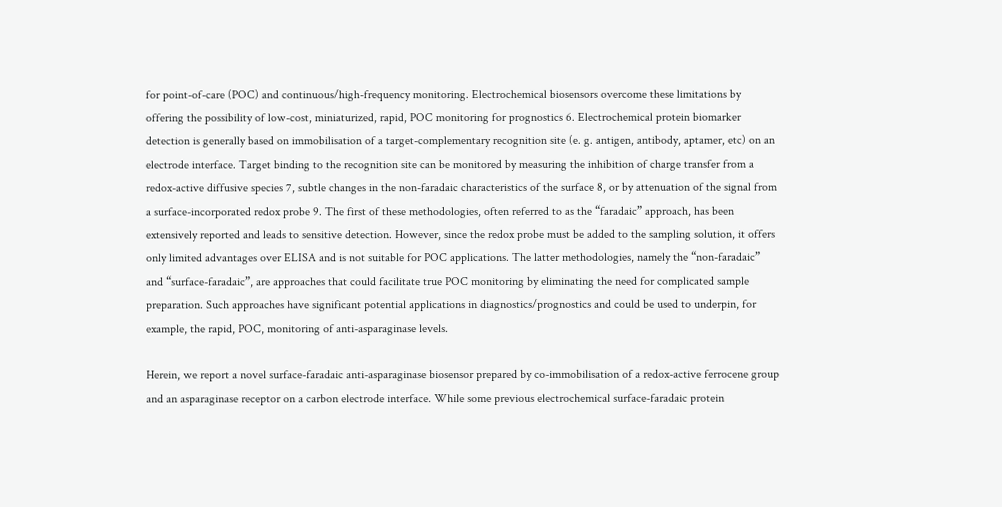for point-of-care (POC) and continuous/high-frequency monitoring. Electrochemical biosensors overcome these limitations by offering the possibility of low-cost, miniaturized, rapid, POC monitoring for prognostics 6. Electrochemical protein biomarker detection is generally based on immobilisation of a target-complementary recognition site (e. g. antigen, antibody, aptamer, etc) on an electrode interface. Target binding to the recognition site can be monitored by measuring the inhibition of charge transfer from a redox-active diffusive species 7, subtle changes in the non-faradaic characteristics of the surface 8, or by attenuation of the signal from a surface-incorporated redox probe 9. The first of these methodologies, often referred to as the “faradaic” approach, has been extensively reported and leads to sensitive detection. However, since the redox probe must be added to the sampling solution, it offers only limited advantages over ELISA and is not suitable for POC applications. The latter methodologies, namely the “non-faradaic” and “surface-faradaic”, are approaches that could facilitate true POC monitoring by eliminating the need for complicated sample preparation. Such approaches have significant potential applications in diagnostics/prognostics and could be used to underpin, for example, the rapid, POC, monitoring of anti-asparaginase levels.

Herein, we report a novel surface-faradaic anti-asparaginase biosensor prepared by co-immobilisation of a redox-active ferrocene group and an asparaginase receptor on a carbon electrode interface. While some previous electrochemical surface-faradaic protein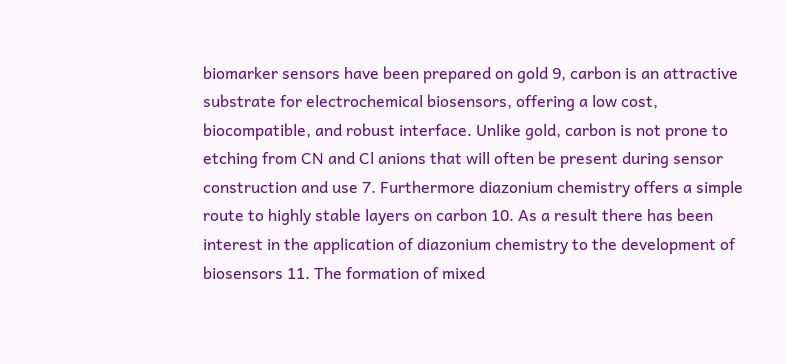biomarker sensors have been prepared on gold 9, carbon is an attractive substrate for electrochemical biosensors, offering a low cost, biocompatible, and robust interface. Unlike gold, carbon is not prone to etching from CN and Cl anions that will often be present during sensor construction and use 7. Furthermore diazonium chemistry offers a simple route to highly stable layers on carbon 10. As a result there has been interest in the application of diazonium chemistry to the development of biosensors 11. The formation of mixed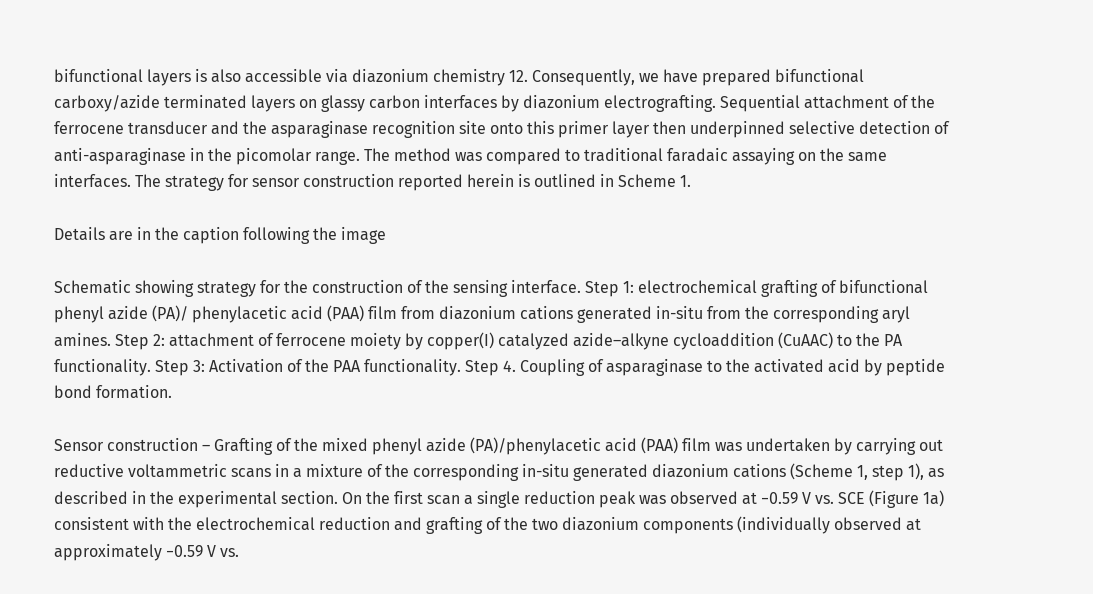bifunctional layers is also accessible via diazonium chemistry 12. Consequently, we have prepared bifunctional carboxy/azide terminated layers on glassy carbon interfaces by diazonium electrografting. Sequential attachment of the ferrocene transducer and the asparaginase recognition site onto this primer layer then underpinned selective detection of anti-asparaginase in the picomolar range. The method was compared to traditional faradaic assaying on the same interfaces. The strategy for sensor construction reported herein is outlined in Scheme 1.

Details are in the caption following the image

Schematic showing strategy for the construction of the sensing interface. Step 1: electrochemical grafting of bifunctional phenyl azide (PA)/ phenylacetic acid (PAA) film from diazonium cations generated in-situ from the corresponding aryl amines. Step 2: attachment of ferrocene moiety by copper(I) catalyzed azide–alkyne cycloaddition (CuAAC) to the PA functionality. Step 3: Activation of the PAA functionality. Step 4. Coupling of asparaginase to the activated acid by peptide bond formation.

Sensor construction – Grafting of the mixed phenyl azide (PA)/phenylacetic acid (PAA) film was undertaken by carrying out reductive voltammetric scans in a mixture of the corresponding in-situ generated diazonium cations (Scheme 1, step 1), as described in the experimental section. On the first scan a single reduction peak was observed at −0.59 V vs. SCE (Figure 1a) consistent with the electrochemical reduction and grafting of the two diazonium components (individually observed at approximately −0.59 V vs.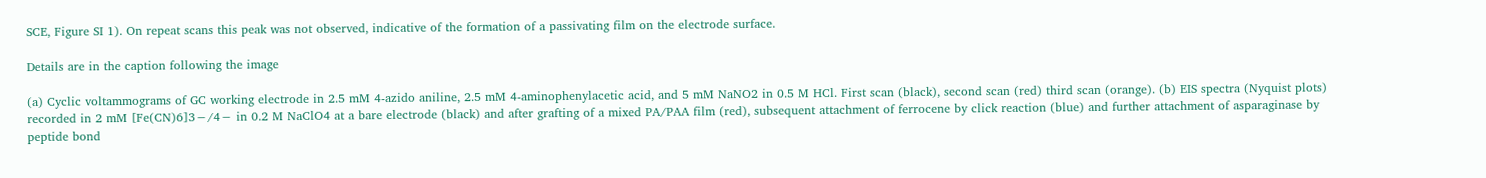SCE, Figure SI 1). On repeat scans this peak was not observed, indicative of the formation of a passivating film on the electrode surface.

Details are in the caption following the image

(a) Cyclic voltammograms of GC working electrode in 2.5 mM 4-azido aniline, 2.5 mM 4-aminophenylacetic acid, and 5 mM NaNO2 in 0.5 M HCl. First scan (black), second scan (red) third scan (orange). (b) EIS spectra (Nyquist plots) recorded in 2 mM [Fe(CN)6]3−/4− in 0.2 M NaClO4 at a bare electrode (black) and after grafting of a mixed PA/PAA film (red), subsequent attachment of ferrocene by click reaction (blue) and further attachment of asparaginase by peptide bond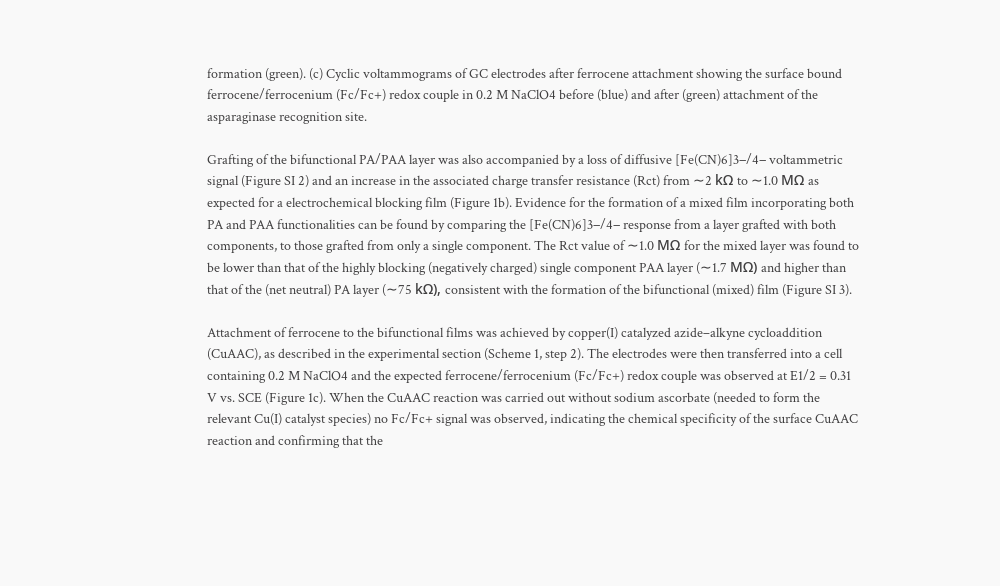formation (green). (c) Cyclic voltammograms of GC electrodes after ferrocene attachment showing the surface bound ferrocene/ferrocenium (Fc/Fc+) redox couple in 0.2 M NaClO4 before (blue) and after (green) attachment of the asparaginase recognition site.

Grafting of the bifunctional PA/PAA layer was also accompanied by a loss of diffusive [Fe(CN)6]3−/4− voltammetric signal (Figure SI 2) and an increase in the associated charge transfer resistance (Rct) from ∼2 kΩ to ∼1.0 MΩ as expected for a electrochemical blocking film (Figure 1b). Evidence for the formation of a mixed film incorporating both PA and PAA functionalities can be found by comparing the [Fe(CN)6]3−/4− response from a layer grafted with both components, to those grafted from only a single component. The Rct value of ∼1.0 MΩ for the mixed layer was found to be lower than that of the highly blocking (negatively charged) single component PAA layer (∼1.7 MΩ) and higher than that of the (net neutral) PA layer (∼75 kΩ), consistent with the formation of the bifunctional (mixed) film (Figure SI 3).

Attachment of ferrocene to the bifunctional films was achieved by copper(I) catalyzed azide–alkyne cycloaddition (CuAAC), as described in the experimental section (Scheme 1, step 2). The electrodes were then transferred into a cell containing 0.2 M NaClO4 and the expected ferrocene/ferrocenium (Fc/Fc+) redox couple was observed at E1/2 = 0.31 V vs. SCE (Figure 1c). When the CuAAC reaction was carried out without sodium ascorbate (needed to form the relevant Cu(I) catalyst species) no Fc/Fc+ signal was observed, indicating the chemical specificity of the surface CuAAC reaction and confirming that the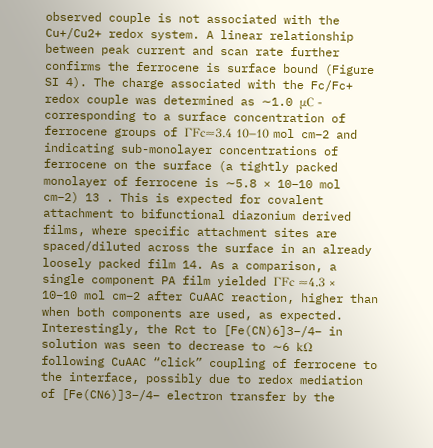observed couple is not associated with the Cu+/Cu2+ redox system. A linear relationship between peak current and scan rate further confirms the ferrocene is surface bound (Figure SI 4). The charge associated with the Fc/Fc+ redox couple was determined as ∼1.0 μC - corresponding to a surface concentration of ferrocene groups of ΓFc≈3.4 10−10 mol cm−2 and indicating sub-monolayer concentrations of ferrocene on the surface (a tightly packed monolayer of ferrocene is ∼5.8 × 10−10 mol cm−2) 13 . This is expected for covalent attachment to bifunctional diazonium derived films, where specific attachment sites are spaced/diluted across the surface in an already loosely packed film 14. As a comparison, a single component PA film yielded ΓFc ≈4.3 × 10−10 mol cm−2 after CuAAC reaction, higher than when both components are used, as expected. Interestingly, the Rct to [Fe(CN)6]3−/4− in solution was seen to decrease to ∼6 kΩ following CuAAC “click” coupling of ferrocene to the interface, possibly due to redox mediation of [Fe(CN6)]3−/4− electron transfer by the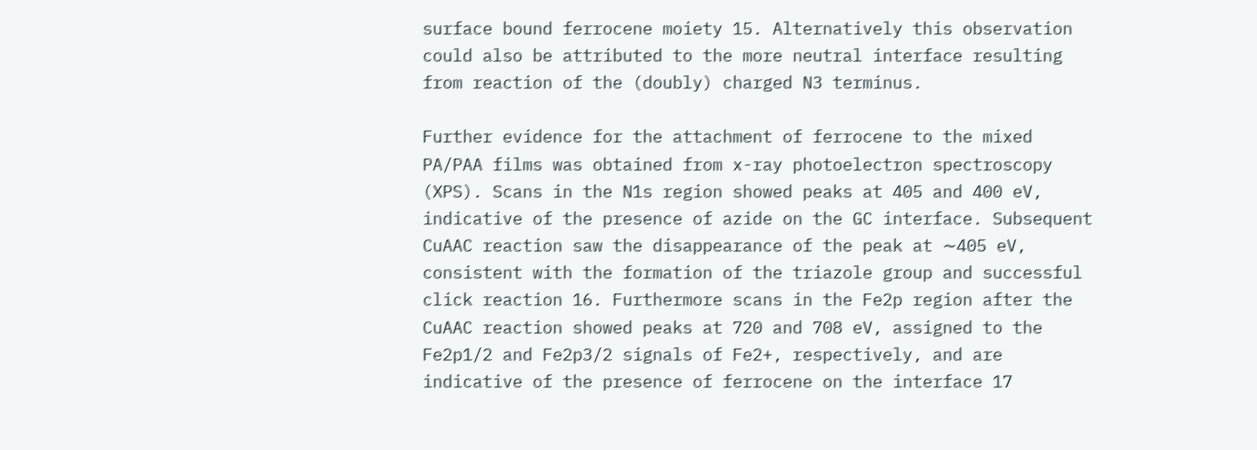surface bound ferrocene moiety 15. Alternatively this observation could also be attributed to the more neutral interface resulting from reaction of the (doubly) charged N3 terminus.

Further evidence for the attachment of ferrocene to the mixed PA/PAA films was obtained from x-ray photoelectron spectroscopy (XPS). Scans in the N1s region showed peaks at 405 and 400 eV, indicative of the presence of azide on the GC interface. Subsequent CuAAC reaction saw the disappearance of the peak at ∼405 eV, consistent with the formation of the triazole group and successful click reaction 16. Furthermore scans in the Fe2p region after the CuAAC reaction showed peaks at 720 and 708 eV, assigned to the Fe2p1/2 and Fe2p3/2 signals of Fe2+, respectively, and are indicative of the presence of ferrocene on the interface 17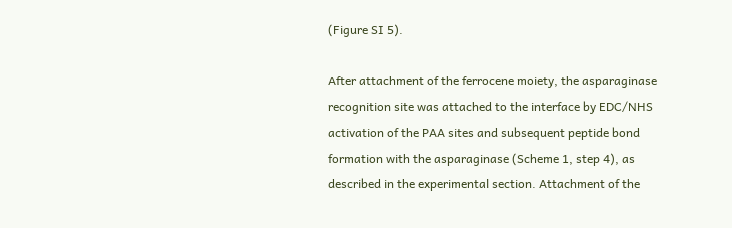(Figure SI 5).

After attachment of the ferrocene moiety, the asparaginase recognition site was attached to the interface by EDC/NHS activation of the PAA sites and subsequent peptide bond formation with the asparaginase (Scheme 1, step 4), as described in the experimental section. Attachment of the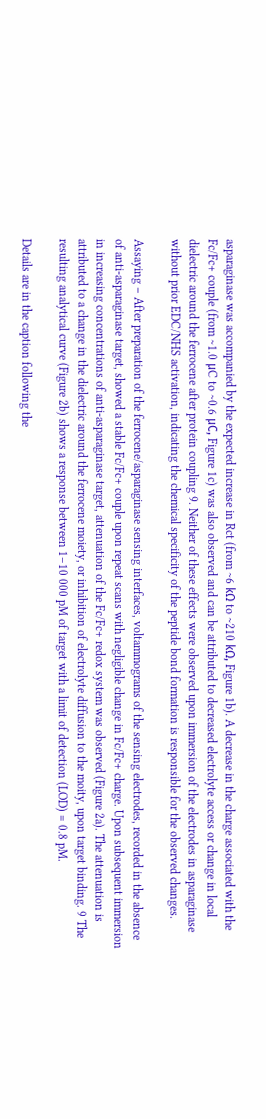asparaginase was accompanied by the expected increase in Rct (from ∼6 kΩ to ∼210 kΩ, Figure 1b). A decrease in the charge associated with the Fc/Fc+ couple (from ∼1.0 μC to ∼0.6 μC, Figure 1c) was also observed and can be attributed to decreased electrolyte access or change in local dielectric around the ferrocene after protein coupling 9. Neither of these effects were observed upon immersion of the electrodes in asparaginase without prior EDC/NHS activation, indicating the chemical specificity of the peptide bond formation is responsible for the observed changes.

Assaying – After preparation of the ferrocene/asparaginase sensing interfaces, voltammograms of the sensing electrodes, recorded in the absence of anti-asparaginase target, showed a stable Fc/Fc+ couple upon repeat scans with negligible change in Fc/Fc+ charge. Upon subsequent immersion in increasing concentrations of anti-asparaginase target, attenuation of the Fc/Fc+ redox system was observed (Figure 2a). The attenuation is attributed to a change in the dielectric around the ferrocene moiety, or inhibition of electrolyte diffusion to the moity, upon target binding. 9 The resulting analytical curve (Figure 2b) shows a response between 1–10 000 pM of target with a limit of detection (LOD) = 0.8 pM.

Details are in the caption following the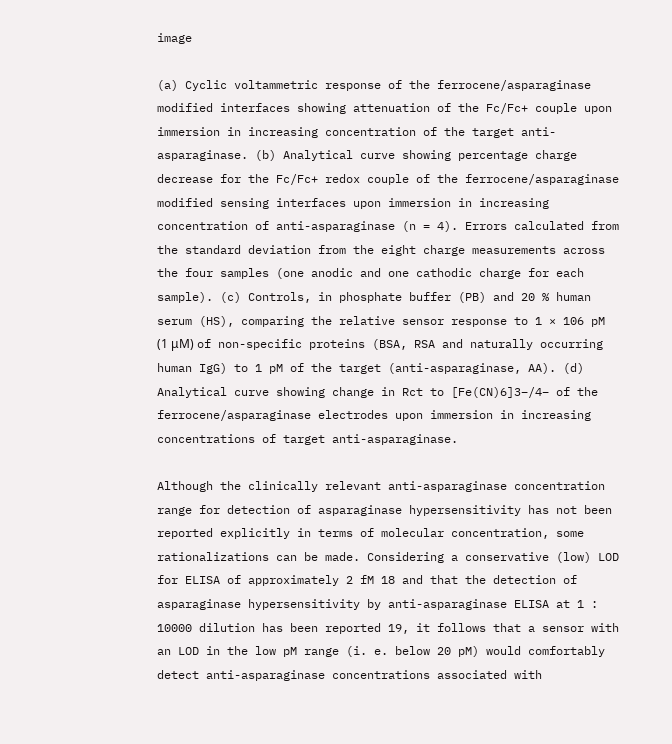image

(a) Cyclic voltammetric response of the ferrocene/asparaginase modified interfaces showing attenuation of the Fc/Fc+ couple upon immersion in increasing concentration of the target anti-asparaginase. (b) Analytical curve showing percentage charge decrease for the Fc/Fc+ redox couple of the ferrocene/asparaginase modified sensing interfaces upon immersion in increasing concentration of anti-asparaginase (n = 4). Errors calculated from the standard deviation from the eight charge measurements across the four samples (one anodic and one cathodic charge for each sample). (c) Controls, in phosphate buffer (PB) and 20 % human serum (HS), comparing the relative sensor response to 1 × 106 pM (1 μM) of non-specific proteins (BSA, RSA and naturally occurring human IgG) to 1 pM of the target (anti-asparaginase, AA). (d) Analytical curve showing change in Rct to [Fe(CN)6]3−/4− of the ferrocene/asparaginase electrodes upon immersion in increasing concentrations of target anti-asparaginase.

Although the clinically relevant anti-asparaginase concentration range for detection of asparaginase hypersensitivity has not been reported explicitly in terms of molecular concentration, some rationalizations can be made. Considering a conservative (low) LOD for ELISA of approximately 2 fM 18 and that the detection of asparaginase hypersensitivity by anti-asparaginase ELISA at 1 : 10000 dilution has been reported 19, it follows that a sensor with an LOD in the low pM range (i. e. below 20 pM) would comfortably detect anti-asparaginase concentrations associated with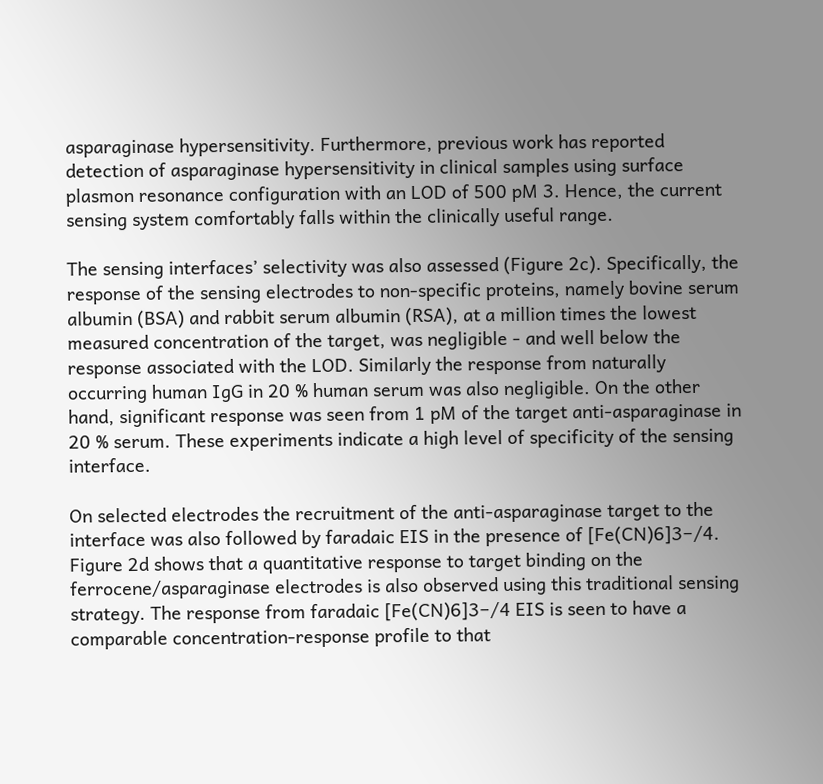asparaginase hypersensitivity. Furthermore, previous work has reported detection of asparaginase hypersensitivity in clinical samples using surface plasmon resonance configuration with an LOD of 500 pM 3. Hence, the current sensing system comfortably falls within the clinically useful range.

The sensing interfaces’ selectivity was also assessed (Figure 2c). Specifically, the response of the sensing electrodes to non-specific proteins, namely bovine serum albumin (BSA) and rabbit serum albumin (RSA), at a million times the lowest measured concentration of the target, was negligible - and well below the response associated with the LOD. Similarly the response from naturally occurring human IgG in 20 % human serum was also negligible. On the other hand, significant response was seen from 1 pM of the target anti-asparaginase in 20 % serum. These experiments indicate a high level of specificity of the sensing interface.

On selected electrodes the recruitment of the anti-asparaginase target to the interface was also followed by faradaic EIS in the presence of [Fe(CN)6]3−/4. Figure 2d shows that a quantitative response to target binding on the ferrocene/asparaginase electrodes is also observed using this traditional sensing strategy. The response from faradaic [Fe(CN)6]3−/4 EIS is seen to have a comparable concentration-response profile to that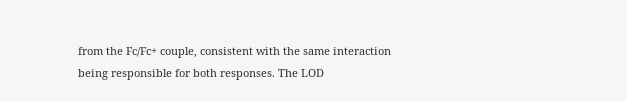from the Fc/Fc+ couple, consistent with the same interaction being responsible for both responses. The LOD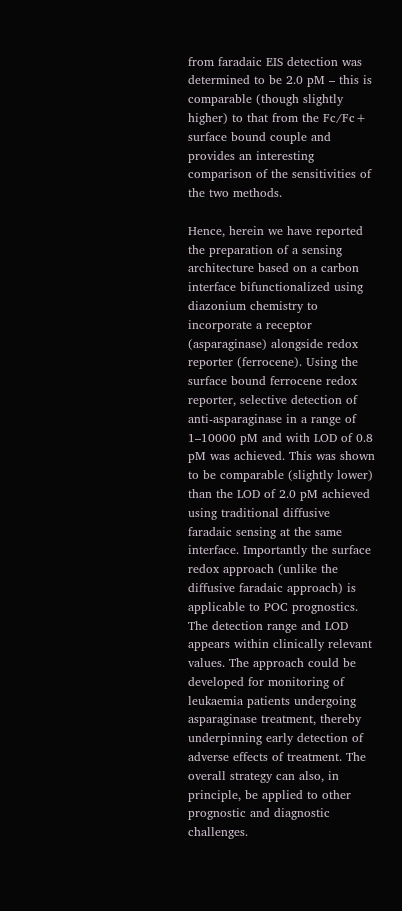from faradaic EIS detection was determined to be 2.0 pM – this is comparable (though slightly higher) to that from the Fc/Fc+ surface bound couple and provides an interesting comparison of the sensitivities of the two methods.

Hence, herein we have reported the preparation of a sensing architecture based on a carbon interface bifunctionalized using diazonium chemistry to incorporate a receptor (asparaginase) alongside redox reporter (ferrocene). Using the surface bound ferrocene redox reporter, selective detection of anti-asparaginase in a range of 1–10000 pM and with LOD of 0.8 pM was achieved. This was shown to be comparable (slightly lower) than the LOD of 2.0 pM achieved using traditional diffusive faradaic sensing at the same interface. Importantly the surface redox approach (unlike the diffusive faradaic approach) is applicable to POC prognostics. The detection range and LOD appears within clinically relevant values. The approach could be developed for monitoring of leukaemia patients undergoing asparaginase treatment, thereby underpinning early detection of adverse effects of treatment. The overall strategy can also, in principle, be applied to other prognostic and diagnostic challenges.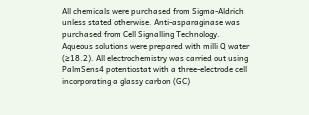All chemicals were purchased from Sigma-Aldrich unless stated otherwise. Anti-asparaginase was purchased from Cell Signalling Technology. Aqueous solutions were prepared with milli Q water (≥18.2). All electrochemistry was carried out using PalmSens4 potentiostat with a three-electrode cell incorporating a glassy carbon (GC)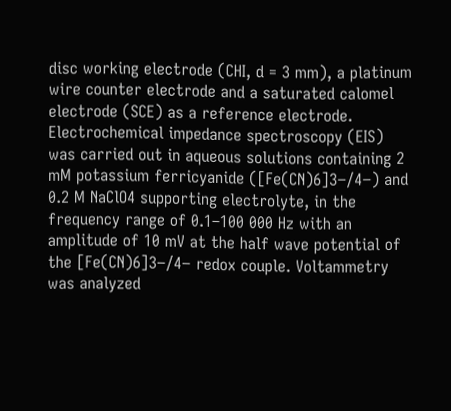disc working electrode (CHI, d = 3 mm), a platinum wire counter electrode and a saturated calomel electrode (SCE) as a reference electrode. Electrochemical impedance spectroscopy (EIS) was carried out in aqueous solutions containing 2 mM potassium ferricyanide ([Fe(CN)6]3−/4−) and 0.2 M NaClO4 supporting electrolyte, in the frequency range of 0.1–100 000 Hz with an amplitude of 10 mV at the half wave potential of the [Fe(CN)6]3−/4− redox couple. Voltammetry was analyzed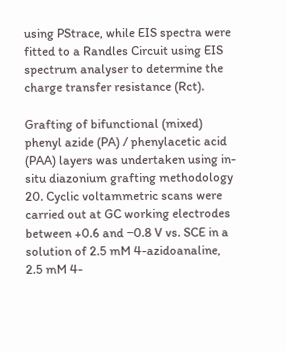using PStrace, while EIS spectra were fitted to a Randles Circuit using EIS spectrum analyser to determine the charge transfer resistance (Rct).

Grafting of bifunctional (mixed) phenyl azide (PA) / phenylacetic acid (PAA) layers was undertaken using in-situ diazonium grafting methodology 20. Cyclic voltammetric scans were carried out at GC working electrodes between +0.6 and −0.8 V vs. SCE in a solution of 2.5 mM 4-azidoanaline, 2.5 mM 4-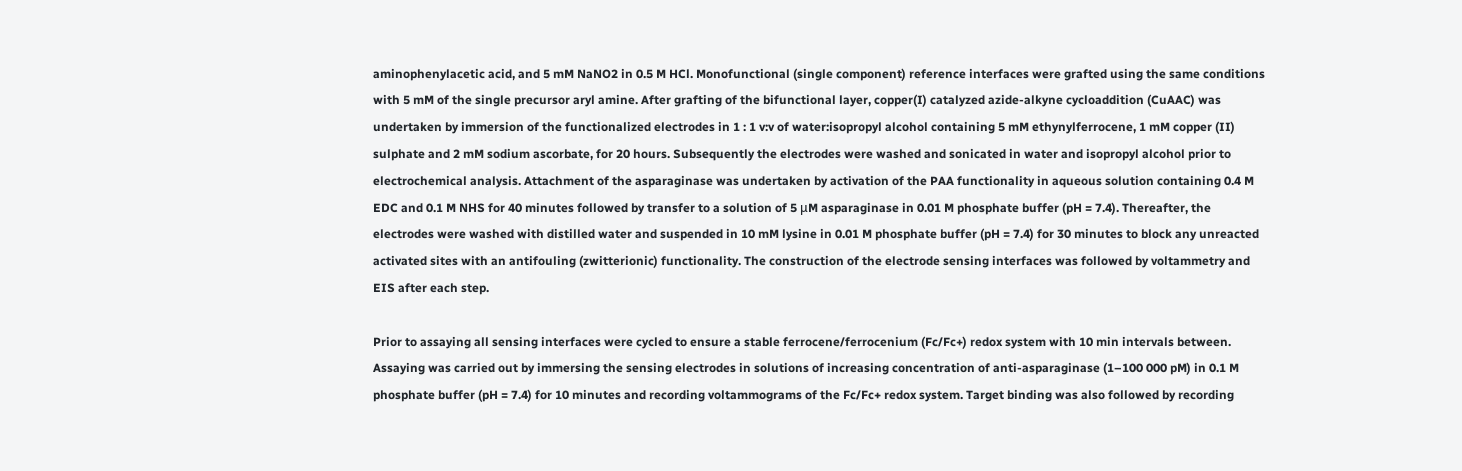aminophenylacetic acid, and 5 mM NaNO2 in 0.5 M HCl. Monofunctional (single component) reference interfaces were grafted using the same conditions with 5 mM of the single precursor aryl amine. After grafting of the bifunctional layer, copper(I) catalyzed azide-alkyne cycloaddition (CuAAC) was undertaken by immersion of the functionalized electrodes in 1 : 1 v:v of water:isopropyl alcohol containing 5 mM ethynylferrocene, 1 mM copper (II) sulphate and 2 mM sodium ascorbate, for 20 hours. Subsequently the electrodes were washed and sonicated in water and isopropyl alcohol prior to electrochemical analysis. Attachment of the asparaginase was undertaken by activation of the PAA functionality in aqueous solution containing 0.4 M EDC and 0.1 M NHS for 40 minutes followed by transfer to a solution of 5 μM asparaginase in 0.01 M phosphate buffer (pH = 7.4). Thereafter, the electrodes were washed with distilled water and suspended in 10 mM lysine in 0.01 M phosphate buffer (pH = 7.4) for 30 minutes to block any unreacted activated sites with an antifouling (zwitterionic) functionality. The construction of the electrode sensing interfaces was followed by voltammetry and EIS after each step.

Prior to assaying all sensing interfaces were cycled to ensure a stable ferrocene/ferrocenium (Fc/Fc+) redox system with 10 min intervals between. Assaying was carried out by immersing the sensing electrodes in solutions of increasing concentration of anti-asparaginase (1–100 000 pM) in 0.1 M phosphate buffer (pH = 7.4) for 10 minutes and recording voltammograms of the Fc/Fc+ redox system. Target binding was also followed by recording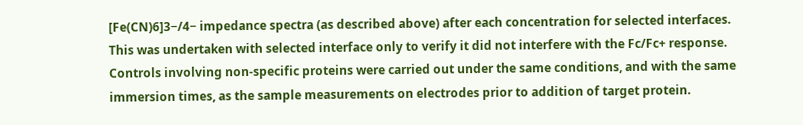[Fe(CN)6]3−/4− impedance spectra (as described above) after each concentration for selected interfaces. This was undertaken with selected interface only to verify it did not interfere with the Fc/Fc+ response. Controls involving non-specific proteins were carried out under the same conditions, and with the same immersion times, as the sample measurements on electrodes prior to addition of target protein.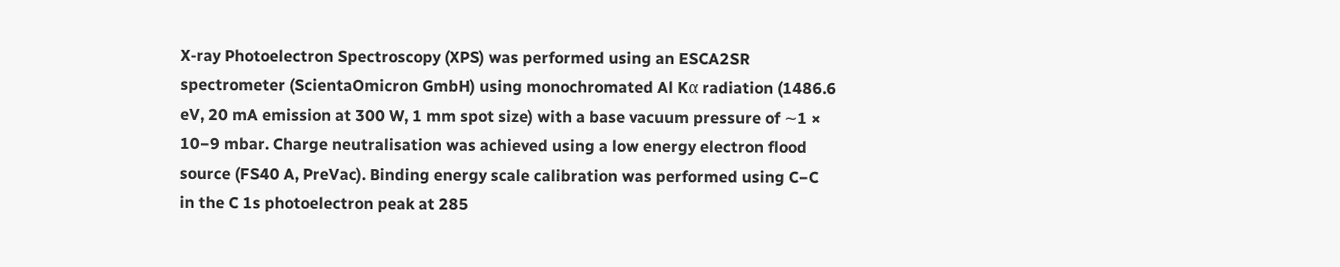X-ray Photoelectron Spectroscopy (XPS) was performed using an ESCA2SR spectrometer (ScientaOmicron GmbH) using monochromated Al Kα radiation (1486.6 eV, 20 mA emission at 300 W, 1 mm spot size) with a base vacuum pressure of ∼1 × 10−9 mbar. Charge neutralisation was achieved using a low energy electron flood source (FS40 A, PreVac). Binding energy scale calibration was performed using C−C in the C 1s photoelectron peak at 285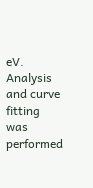eV. Analysis and curve fitting was performed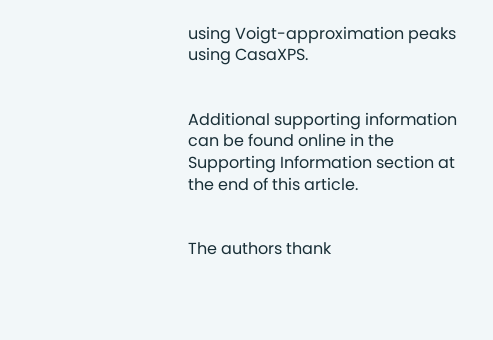using Voigt-approximation peaks using CasaXPS.


Additional supporting information can be found online in the Supporting Information section at the end of this article.


The authors thank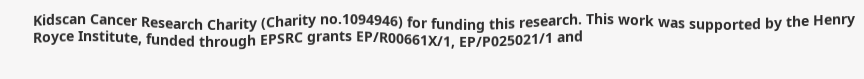Kidscan Cancer Research Charity (Charity no.1094946) for funding this research. This work was supported by the Henry Royce Institute, funded through EPSRC grants EP/R00661X/1, EP/P025021/1 and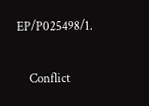EP/P025498/1.

    Conflict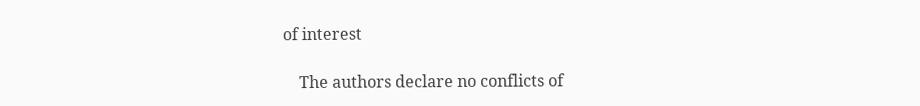of interest

    The authors declare no conflicts of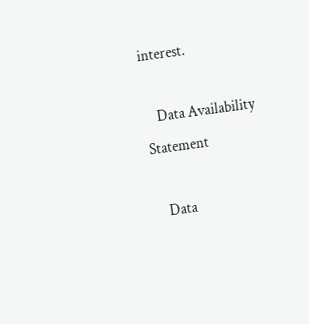interest.

    Data Availability Statement

    Data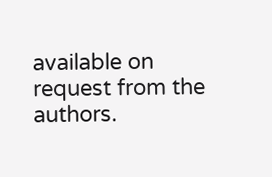available on request from the authors.